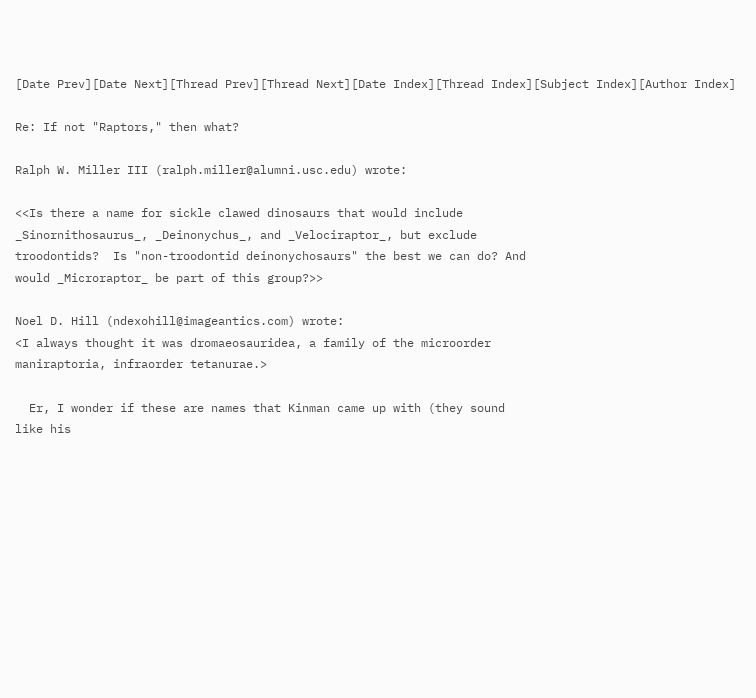[Date Prev][Date Next][Thread Prev][Thread Next][Date Index][Thread Index][Subject Index][Author Index]

Re: If not "Raptors," then what?

Ralph W. Miller III (ralph.miller@alumni.usc.edu) wrote:

<<Is there a name for sickle clawed dinosaurs that would include
_Sinornithosaurus_, _Deinonychus_, and _Velociraptor_, but exclude
troodontids?  Is "non-troodontid deinonychosaurs" the best we can do? And
would _Microraptor_ be part of this group?>>

Noel D. Hill (ndexohill@imageantics.com) wrote:
<I always thought it was dromaeosauridea, a family of the microorder
maniraptoria, infraorder tetanurae.>

  Er, I wonder if these are names that Kinman came up with (they sound
like his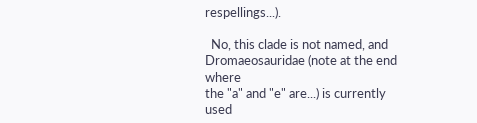respellings...).

  No, this clade is not named, and Dromaeosauridae (note at the end where
the "a" and "e" are...) is currently used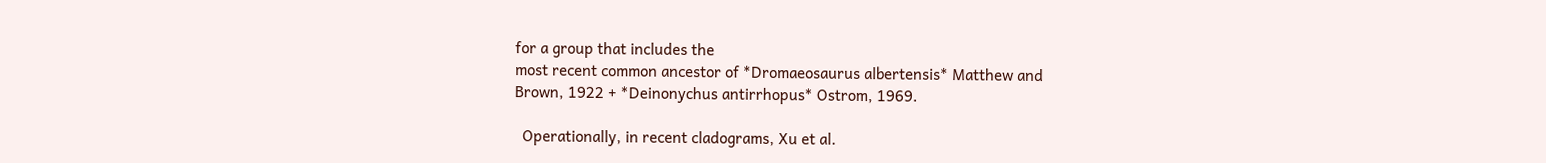for a group that includes the
most recent common ancestor of *Dromaeosaurus albertensis* Matthew and
Brown, 1922 + *Deinonychus antirrhopus* Ostrom, 1969.

  Operationally, in recent cladograms, Xu et al.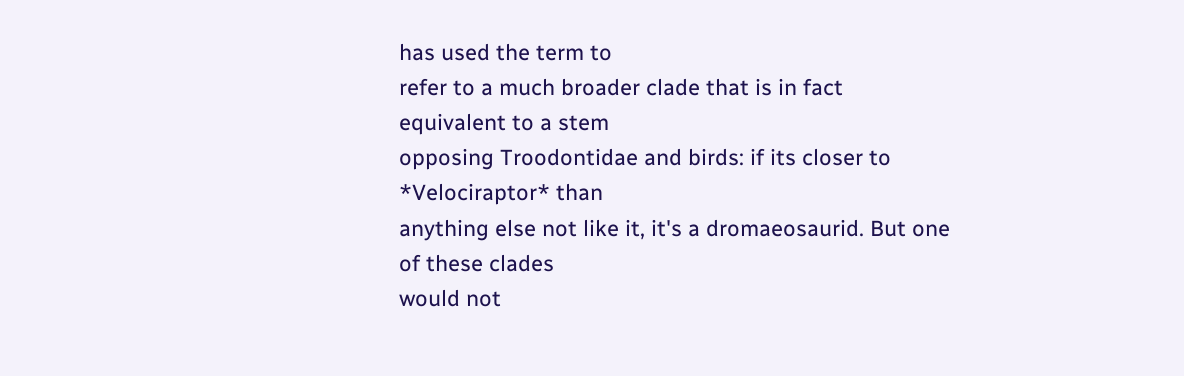has used the term to
refer to a much broader clade that is in fact equivalent to a stem
opposing Troodontidae and birds: if its closer to *Velociraptor* than
anything else not like it, it's a dromaeosaurid. But one of these clades
would not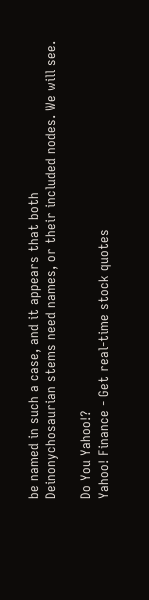be named in such a case, and it appears that both
Deinonychosaurian stems need names, or their included nodes. We will see.

Do You Yahoo!?
Yahoo! Finance - Get real-time stock quotes